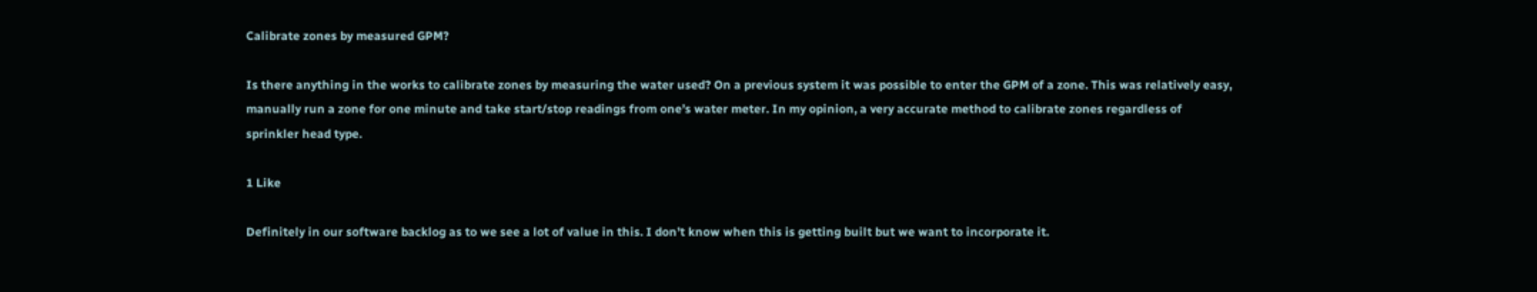Calibrate zones by measured GPM?

Is there anything in the works to calibrate zones by measuring the water used? On a previous system it was possible to enter the GPM of a zone. This was relatively easy, manually run a zone for one minute and take start/stop readings from one’s water meter. In my opinion, a very accurate method to calibrate zones regardless of sprinkler head type.

1 Like

Definitely in our software backlog as to we see a lot of value in this. I don’t know when this is getting built but we want to incorporate it.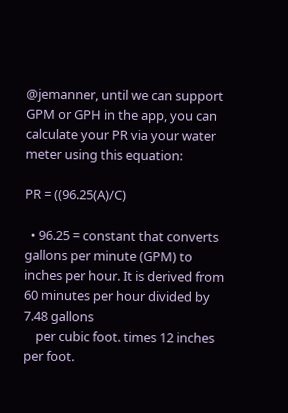@jemanner, until we can support GPM or GPH in the app, you can calculate your PR via your water meter using this equation:

PR = ((96.25(A)/C)

  • 96.25 = constant that converts gallons per minute (GPM) to inches per hour. It is derived from 60 minutes per hour divided by 7.48 gallons
    per cubic foot. times 12 inches per foot.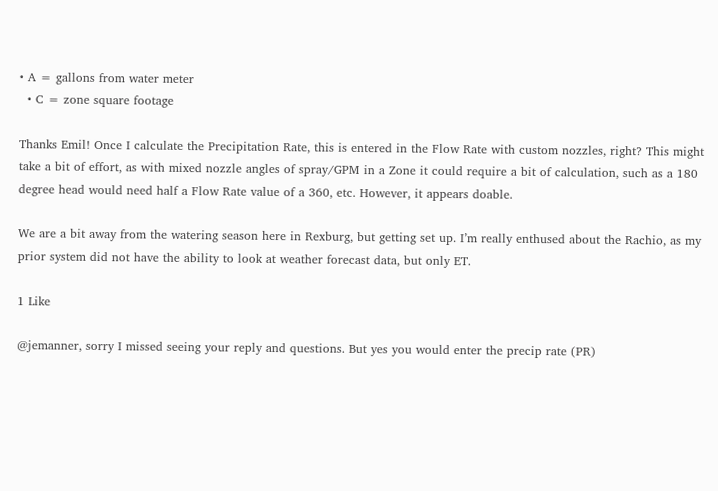• A = gallons from water meter
  • C = zone square footage

Thanks Emil! Once I calculate the Precipitation Rate, this is entered in the Flow Rate with custom nozzles, right? This might take a bit of effort, as with mixed nozzle angles of spray/GPM in a Zone it could require a bit of calculation, such as a 180 degree head would need half a Flow Rate value of a 360, etc. However, it appears doable.

We are a bit away from the watering season here in Rexburg, but getting set up. I’m really enthused about the Rachio, as my prior system did not have the ability to look at weather forecast data, but only ET.

1 Like

@jemanner, sorry I missed seeing your reply and questions. But yes you would enter the precip rate (PR)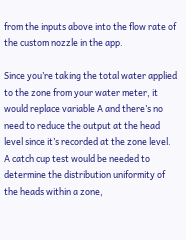from the inputs above into the flow rate of the custom nozzle in the app.

Since you’re taking the total water applied to the zone from your water meter, it would replace variable A and there’s no need to reduce the output at the head level since it’s recorded at the zone level. A catch cup test would be needed to determine the distribution uniformity of the heads within a zone,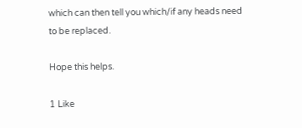which can then tell you which/if any heads need to be replaced.

Hope this helps.

1 Like